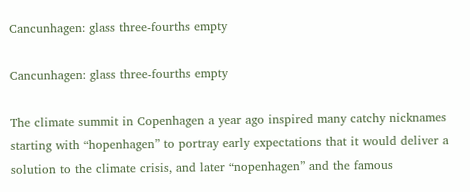Cancunhagen: glass three-fourths empty

Cancunhagen: glass three-fourths empty

The climate summit in Copenhagen a year ago inspired many catchy nicknames starting with “hopenhagen” to portray early expectations that it would deliver a solution to the climate crisis, and later “nopenhagen” and the famous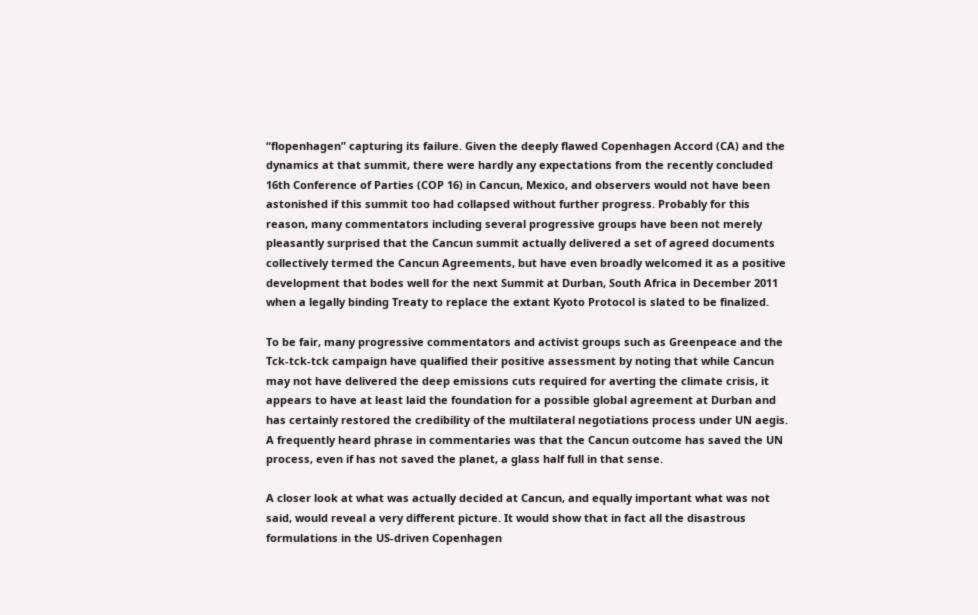“flopenhagen” capturing its failure. Given the deeply flawed Copenhagen Accord (CA) and the dynamics at that summit, there were hardly any expectations from the recently concluded 16th Conference of Parties (COP 16) in Cancun, Mexico, and observers would not have been astonished if this summit too had collapsed without further progress. Probably for this reason, many commentators including several progressive groups have been not merely pleasantly surprised that the Cancun summit actually delivered a set of agreed documents collectively termed the Cancun Agreements, but have even broadly welcomed it as a positive development that bodes well for the next Summit at Durban, South Africa in December 2011 when a legally binding Treaty to replace the extant Kyoto Protocol is slated to be finalized.

To be fair, many progressive commentators and activist groups such as Greenpeace and the Tck-tck-tck campaign have qualified their positive assessment by noting that while Cancun may not have delivered the deep emissions cuts required for averting the climate crisis, it appears to have at least laid the foundation for a possible global agreement at Durban and has certainly restored the credibility of the multilateral negotiations process under UN aegis. A frequently heard phrase in commentaries was that the Cancun outcome has saved the UN process, even if has not saved the planet, a glass half full in that sense.

A closer look at what was actually decided at Cancun, and equally important what was not said, would reveal a very different picture. It would show that in fact all the disastrous formulations in the US-driven Copenhagen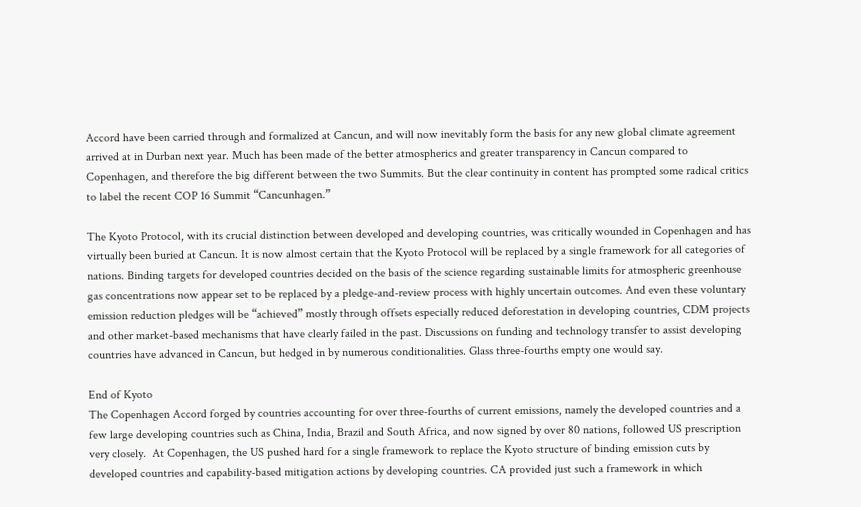Accord have been carried through and formalized at Cancun, and will now inevitably form the basis for any new global climate agreement arrived at in Durban next year. Much has been made of the better atmospherics and greater transparency in Cancun compared to Copenhagen, and therefore the big different between the two Summits. But the clear continuity in content has prompted some radical critics to label the recent COP 16 Summit “Cancunhagen.”

The Kyoto Protocol, with its crucial distinction between developed and developing countries, was critically wounded in Copenhagen and has virtually been buried at Cancun. It is now almost certain that the Kyoto Protocol will be replaced by a single framework for all categories of nations. Binding targets for developed countries decided on the basis of the science regarding sustainable limits for atmospheric greenhouse gas concentrations now appear set to be replaced by a pledge-and-review process with highly uncertain outcomes. And even these voluntary emission reduction pledges will be “achieved” mostly through offsets especially reduced deforestation in developing countries, CDM projects and other market-based mechanisms that have clearly failed in the past. Discussions on funding and technology transfer to assist developing countries have advanced in Cancun, but hedged in by numerous conditionalities. Glass three-fourths empty one would say.

End of Kyoto
The Copenhagen Accord forged by countries accounting for over three-fourths of current emissions, namely the developed countries and a few large developing countries such as China, India, Brazil and South Africa, and now signed by over 80 nations, followed US prescription very closely.  At Copenhagen, the US pushed hard for a single framework to replace the Kyoto structure of binding emission cuts by developed countries and capability-based mitigation actions by developing countries. CA provided just such a framework in which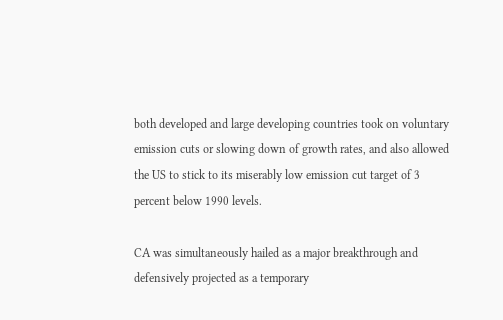both developed and large developing countries took on voluntary emission cuts or slowing down of growth rates, and also allowed the US to stick to its miserably low emission cut target of 3 percent below 1990 levels.

CA was simultaneously hailed as a major breakthrough and defensively projected as a temporary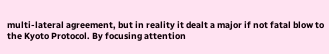multi-lateral agreement, but in reality it dealt a major if not fatal blow to the Kyoto Protocol. By focusing attention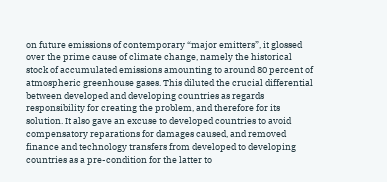on future emissions of contemporary “major emitters”, it glossed over the prime cause of climate change, namely the historical stock of accumulated emissions amounting to around 80 percent of atmospheric greenhouse gases. This diluted the crucial differential between developed and developing countries as regards responsibility for creating the problem, and therefore for its solution. It also gave an excuse to developed countries to avoid compensatory reparations for damages caused, and removed finance and technology transfers from developed to developing countries as a pre-condition for the latter to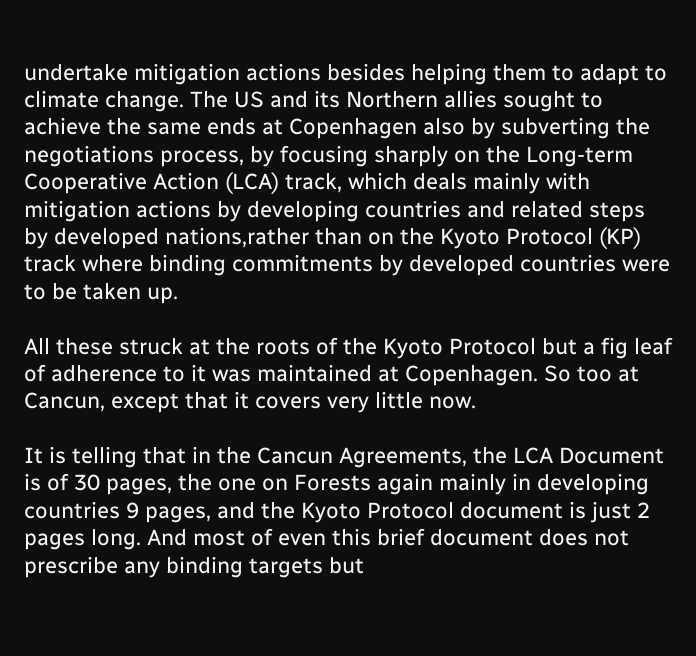undertake mitigation actions besides helping them to adapt to climate change. The US and its Northern allies sought to achieve the same ends at Copenhagen also by subverting the negotiations process, by focusing sharply on the Long-term Cooperative Action (LCA) track, which deals mainly with mitigation actions by developing countries and related steps by developed nations,rather than on the Kyoto Protocol (KP) track where binding commitments by developed countries were to be taken up.

All these struck at the roots of the Kyoto Protocol but a fig leaf of adherence to it was maintained at Copenhagen. So too at Cancun, except that it covers very little now.

It is telling that in the Cancun Agreements, the LCA Document is of 30 pages, the one on Forests again mainly in developing countries 9 pages, and the Kyoto Protocol document is just 2 pages long. And most of even this brief document does not prescribe any binding targets but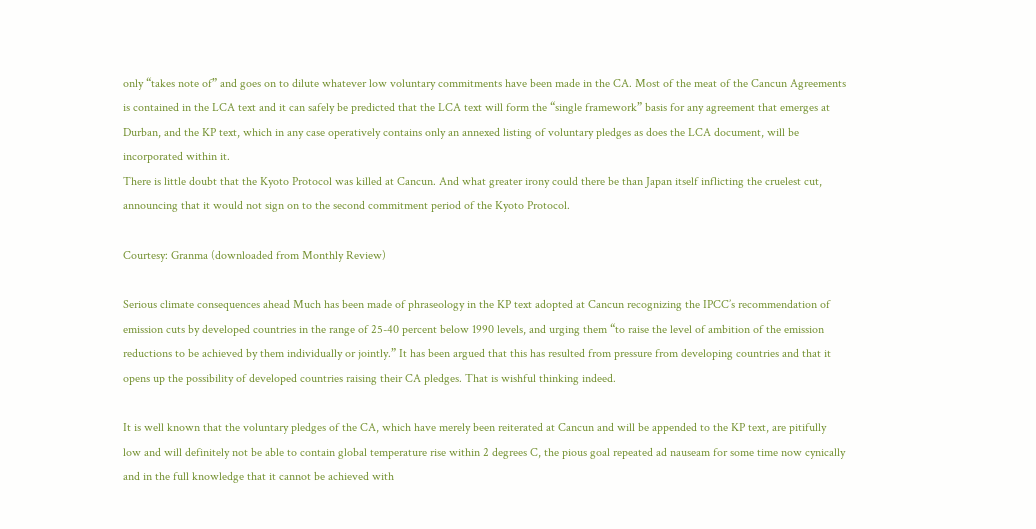only “takes note of” and goes on to dilute whatever low voluntary commitments have been made in the CA. Most of the meat of the Cancun Agreements is contained in the LCA text and it can safely be predicted that the LCA text will form the “single framework” basis for any agreement that emerges at Durban, and the KP text, which in any case operatively contains only an annexed listing of voluntary pledges as does the LCA document, will be incorporated within it.
There is little doubt that the Kyoto Protocol was killed at Cancun. And what greater irony could there be than Japan itself inflicting the cruelest cut, announcing that it would not sign on to the second commitment period of the Kyoto Protocol.

Courtesy: Granma (downloaded from Monthly Review)

Serious climate consequences ahead Much has been made of phraseology in the KP text adopted at Cancun recognizing the IPCC’s recommendation of emission cuts by developed countries in the range of 25-40 percent below 1990 levels, and urging them “to raise the level of ambition of the emission reductions to be achieved by them individually or jointly.” It has been argued that this has resulted from pressure from developing countries and that it opens up the possibility of developed countries raising their CA pledges. That is wishful thinking indeed.

It is well known that the voluntary pledges of the CA, which have merely been reiterated at Cancun and will be appended to the KP text, are pitifully low and will definitely not be able to contain global temperature rise within 2 degrees C, the pious goal repeated ad nauseam for some time now cynically and in the full knowledge that it cannot be achieved with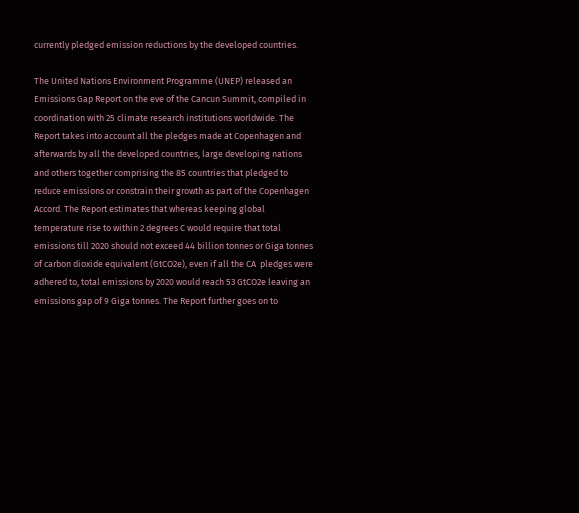currently pledged emission reductions by the developed countries.

The United Nations Environment Programme (UNEP) released an Emissions Gap Report on the eve of the Cancun Summit, compiled in coordination with 25 climate research institutions worldwide. The Report takes into account all the pledges made at Copenhagen and afterwards by all the developed countries, large developing nations and others together comprising the 85 countries that pledged to reduce emissions or constrain their growth as part of the Copenhagen Accord. The Report estimates that whereas keeping global temperature rise to within 2 degrees C would require that total emissions till 2020 should not exceed 44 billion tonnes or Giga tonnes of carbon dioxide equivalent (GtCO2e), even if all the CA  pledges were adhered to, total emissions by 2020 would reach 53 GtCO2e leaving an emissions gap of 9 Giga tonnes. The Report further goes on to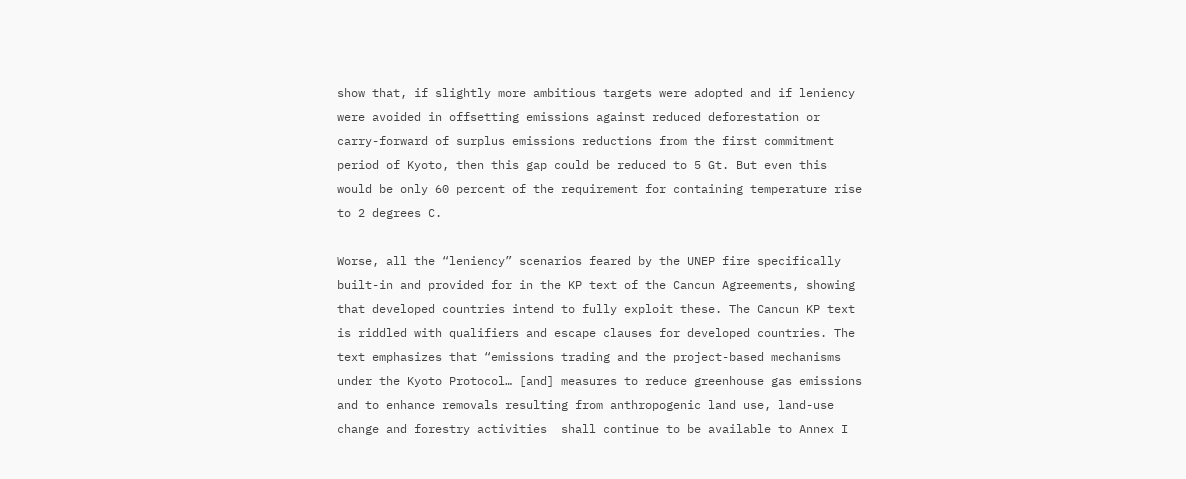show that, if slightly more ambitious targets were adopted and if leniency were avoided in offsetting emissions against reduced deforestation or carry-forward of surplus emissions reductions from the first commitment period of Kyoto, then this gap could be reduced to 5 Gt. But even this would be only 60 percent of the requirement for containing temperature rise to 2 degrees C.

Worse, all the “leniency” scenarios feared by the UNEP fire specifically built-in and provided for in the KP text of the Cancun Agreements, showing that developed countries intend to fully exploit these. The Cancun KP text is riddled with qualifiers and escape clauses for developed countries. The text emphasizes that “emissions trading and the project-based mechanisms under the Kyoto Protocol… [and] measures to reduce greenhouse gas emissions and to enhance removals resulting from anthropogenic land use, land-use change and forestry activities  shall continue to be available to Annex I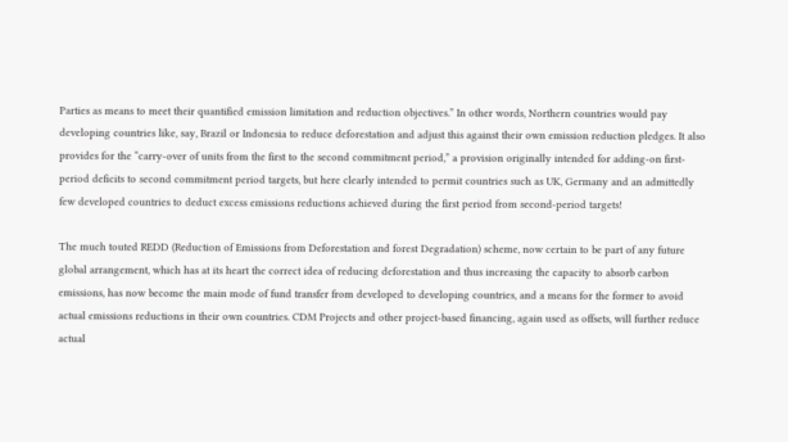Parties as means to meet their quantified emission limitation and reduction objectives.” In other words, Northern countries would pay developing countries like, say, Brazil or Indonesia to reduce deforestation and adjust this against their own emission reduction pledges. It also provides for the “carry-over of units from the first to the second commitment period,” a provision originally intended for adding-on first-period deficits to second commitment period targets, but here clearly intended to permit countries such as UK, Germany and an admittedly few developed countries to deduct excess emissions reductions achieved during the first period from second-period targets!

The much touted REDD (Reduction of Emissions from Deforestation and forest Degradation) scheme, now certain to be part of any future global arrangement, which has at its heart the correct idea of reducing deforestation and thus increasing the capacity to absorb carbon emissions, has now become the main mode of fund transfer from developed to developing countries, and a means for the former to avoid actual emissions reductions in their own countries. CDM Projects and other project-based financing, again used as offsets, will further reduce actual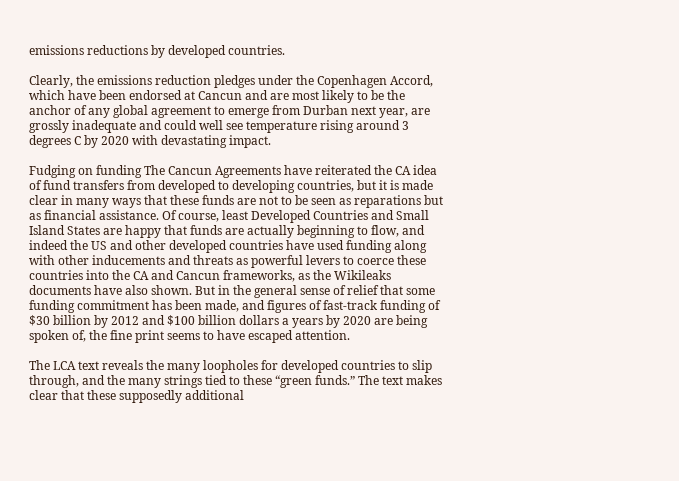emissions reductions by developed countries.

Clearly, the emissions reduction pledges under the Copenhagen Accord, which have been endorsed at Cancun and are most likely to be the anchor of any global agreement to emerge from Durban next year, are grossly inadequate and could well see temperature rising around 3 degrees C by 2020 with devastating impact.

Fudging on funding The Cancun Agreements have reiterated the CA idea of fund transfers from developed to developing countries, but it is made clear in many ways that these funds are not to be seen as reparations but as financial assistance. Of course, least Developed Countries and Small Island States are happy that funds are actually beginning to flow, and indeed the US and other developed countries have used funding along with other inducements and threats as powerful levers to coerce these countries into the CA and Cancun frameworks, as the Wikileaks documents have also shown. But in the general sense of relief that some funding commitment has been made, and figures of fast-track funding of $30 billion by 2012 and $100 billion dollars a years by 2020 are being spoken of, the fine print seems to have escaped attention.

The LCA text reveals the many loopholes for developed countries to slip through, and the many strings tied to these “green funds.” The text makes clear that these supposedly additional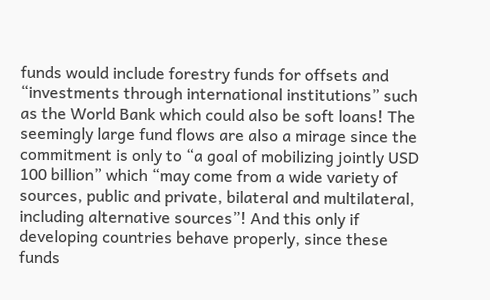funds would include forestry funds for offsets and “investments through international institutions” such as the World Bank which could also be soft loans! The seemingly large fund flows are also a mirage since the commitment is only to “a goal of mobilizing jointly USD 100 billion” which “may come from a wide variety of sources, public and private, bilateral and multilateral, including alternative sources”! And this only if developing countries behave properly, since these funds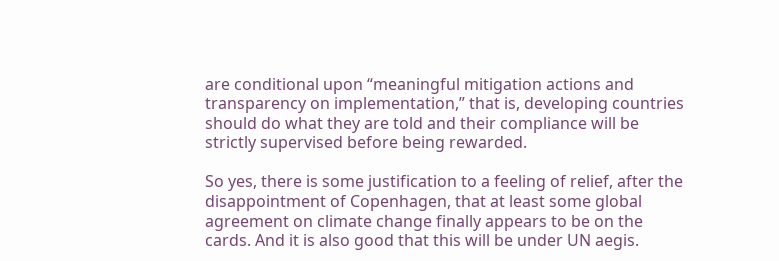are conditional upon “meaningful mitigation actions and transparency on implementation,” that is, developing countries should do what they are told and their compliance will be strictly supervised before being rewarded.

So yes, there is some justification to a feeling of relief, after the disappointment of Copenhagen, that at least some global agreement on climate change finally appears to be on the cards. And it is also good that this will be under UN aegis.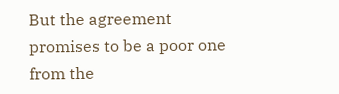But the agreement promises to be a poor one from the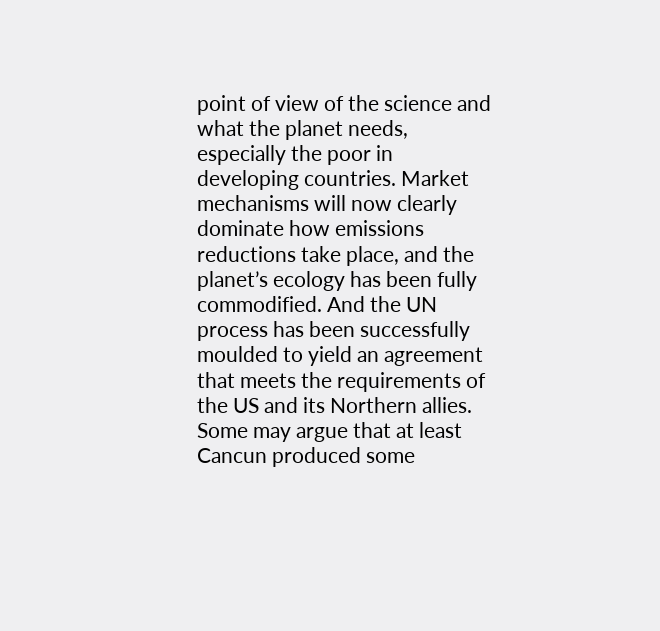point of view of the science and what the planet needs, especially the poor in developing countries. Market mechanisms will now clearly dominate how emissions reductions take place, and the planet’s ecology has been fully commodified. And the UN process has been successfully moulded to yield an agreement that meets the requirements of the US and its Northern allies. Some may argue that at least Cancun produced some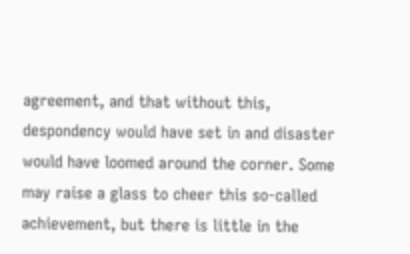agreement, and that without this, despondency would have set in and disaster would have loomed around the corner. Some may raise a glass to cheer this so-called achievement, but there is little in the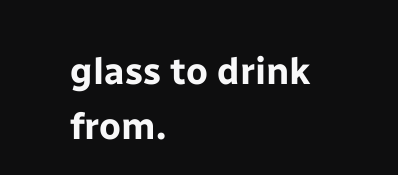glass to drink from.